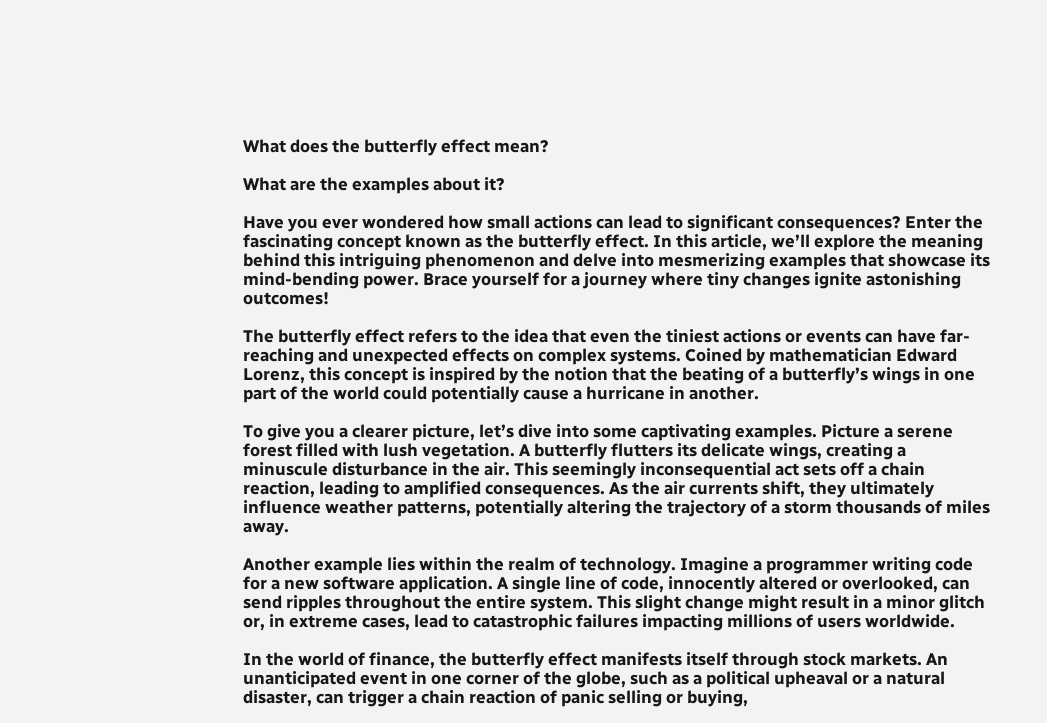What does the butterfly effect mean?

What are the examples about it?

Have you ever wondered how small actions can lead to significant consequences? Enter the fascinating concept known as the butterfly effect. In this article, we’ll explore the meaning behind this intriguing phenomenon and delve into mesmerizing examples that showcase its mind-bending power. Brace yourself for a journey where tiny changes ignite astonishing outcomes!

The butterfly effect refers to the idea that even the tiniest actions or events can have far-reaching and unexpected effects on complex systems. Coined by mathematician Edward Lorenz, this concept is inspired by the notion that the beating of a butterfly’s wings in one part of the world could potentially cause a hurricane in another.

To give you a clearer picture, let’s dive into some captivating examples. Picture a serene forest filled with lush vegetation. A butterfly flutters its delicate wings, creating a minuscule disturbance in the air. This seemingly inconsequential act sets off a chain reaction, leading to amplified consequences. As the air currents shift, they ultimately influence weather patterns, potentially altering the trajectory of a storm thousands of miles away.

Another example lies within the realm of technology. Imagine a programmer writing code for a new software application. A single line of code, innocently altered or overlooked, can send ripples throughout the entire system. This slight change might result in a minor glitch or, in extreme cases, lead to catastrophic failures impacting millions of users worldwide.

In the world of finance, the butterfly effect manifests itself through stock markets. An unanticipated event in one corner of the globe, such as a political upheaval or a natural disaster, can trigger a chain reaction of panic selling or buying,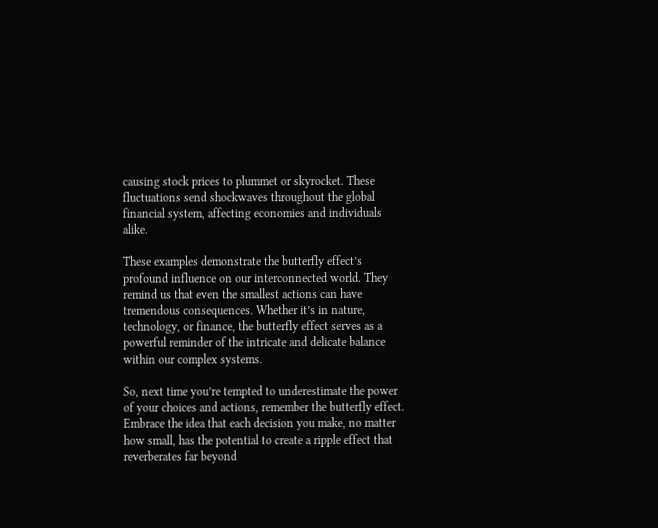causing stock prices to plummet or skyrocket. These fluctuations send shockwaves throughout the global financial system, affecting economies and individuals alike.

These examples demonstrate the butterfly effect’s profound influence on our interconnected world. They remind us that even the smallest actions can have tremendous consequences. Whether it’s in nature, technology, or finance, the butterfly effect serves as a powerful reminder of the intricate and delicate balance within our complex systems.

So, next time you’re tempted to underestimate the power of your choices and actions, remember the butterfly effect. Embrace the idea that each decision you make, no matter how small, has the potential to create a ripple effect that reverberates far beyond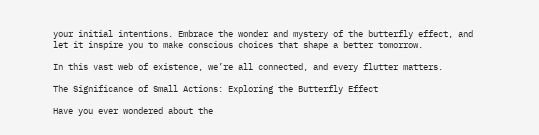your initial intentions. Embrace the wonder and mystery of the butterfly effect, and let it inspire you to make conscious choices that shape a better tomorrow.

In this vast web of existence, we’re all connected, and every flutter matters.

The Significance of Small Actions: Exploring the Butterfly Effect

Have you ever wondered about the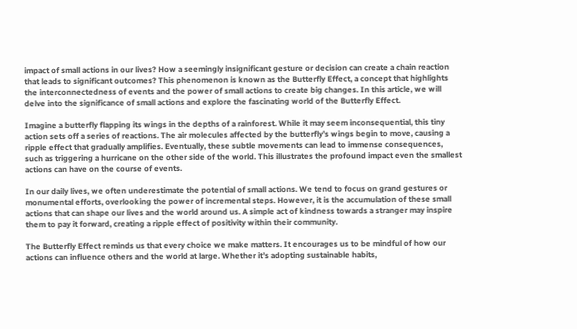impact of small actions in our lives? How a seemingly insignificant gesture or decision can create a chain reaction that leads to significant outcomes? This phenomenon is known as the Butterfly Effect, a concept that highlights the interconnectedness of events and the power of small actions to create big changes. In this article, we will delve into the significance of small actions and explore the fascinating world of the Butterfly Effect.

Imagine a butterfly flapping its wings in the depths of a rainforest. While it may seem inconsequential, this tiny action sets off a series of reactions. The air molecules affected by the butterfly’s wings begin to move, causing a ripple effect that gradually amplifies. Eventually, these subtle movements can lead to immense consequences, such as triggering a hurricane on the other side of the world. This illustrates the profound impact even the smallest actions can have on the course of events.

In our daily lives, we often underestimate the potential of small actions. We tend to focus on grand gestures or monumental efforts, overlooking the power of incremental steps. However, it is the accumulation of these small actions that can shape our lives and the world around us. A simple act of kindness towards a stranger may inspire them to pay it forward, creating a ripple effect of positivity within their community.

The Butterfly Effect reminds us that every choice we make matters. It encourages us to be mindful of how our actions can influence others and the world at large. Whether it’s adopting sustainable habits,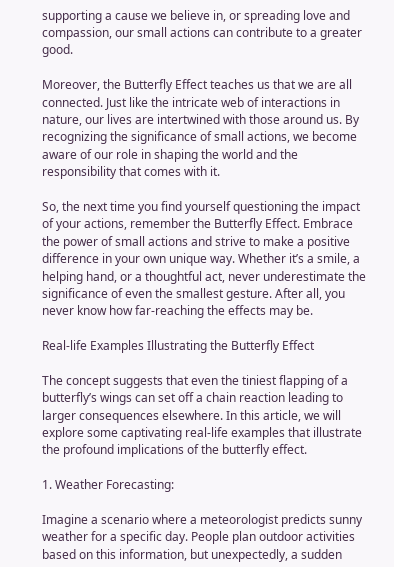supporting a cause we believe in, or spreading love and compassion, our small actions can contribute to a greater good.

Moreover, the Butterfly Effect teaches us that we are all connected. Just like the intricate web of interactions in nature, our lives are intertwined with those around us. By recognizing the significance of small actions, we become aware of our role in shaping the world and the responsibility that comes with it.

So, the next time you find yourself questioning the impact of your actions, remember the Butterfly Effect. Embrace the power of small actions and strive to make a positive difference in your own unique way. Whether it’s a smile, a helping hand, or a thoughtful act, never underestimate the significance of even the smallest gesture. After all, you never know how far-reaching the effects may be.

Real-life Examples Illustrating the Butterfly Effect

The concept suggests that even the tiniest flapping of a butterfly’s wings can set off a chain reaction leading to larger consequences elsewhere. In this article, we will explore some captivating real-life examples that illustrate the profound implications of the butterfly effect.

1. Weather Forecasting:

Imagine a scenario where a meteorologist predicts sunny weather for a specific day. People plan outdoor activities based on this information, but unexpectedly, a sudden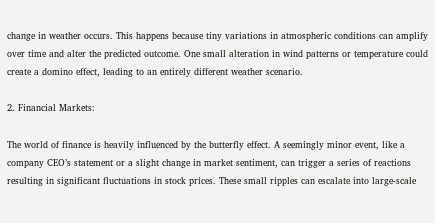change in weather occurs. This happens because tiny variations in atmospheric conditions can amplify over time and alter the predicted outcome. One small alteration in wind patterns or temperature could create a domino effect, leading to an entirely different weather scenario.

2. Financial Markets:

The world of finance is heavily influenced by the butterfly effect. A seemingly minor event, like a company CEO’s statement or a slight change in market sentiment, can trigger a series of reactions resulting in significant fluctuations in stock prices. These small ripples can escalate into large-scale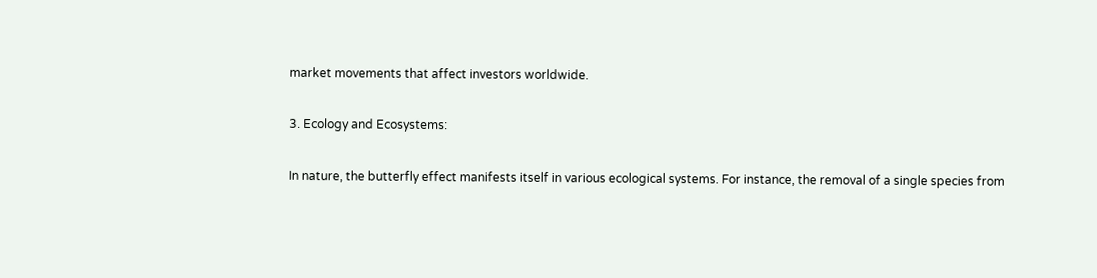market movements that affect investors worldwide.

3. Ecology and Ecosystems:

In nature, the butterfly effect manifests itself in various ecological systems. For instance, the removal of a single species from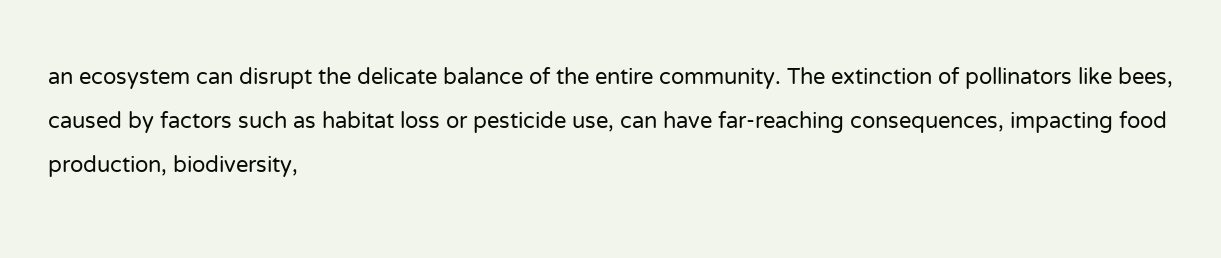an ecosystem can disrupt the delicate balance of the entire community. The extinction of pollinators like bees, caused by factors such as habitat loss or pesticide use, can have far-reaching consequences, impacting food production, biodiversity,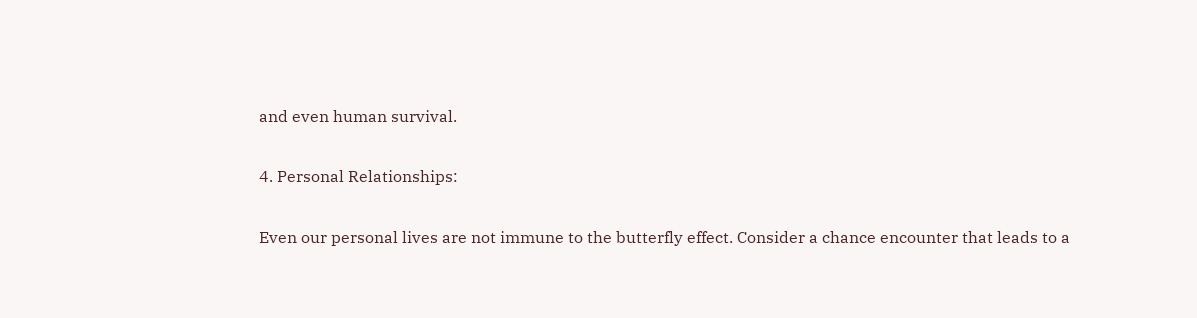and even human survival.

4. Personal Relationships:

Even our personal lives are not immune to the butterfly effect. Consider a chance encounter that leads to a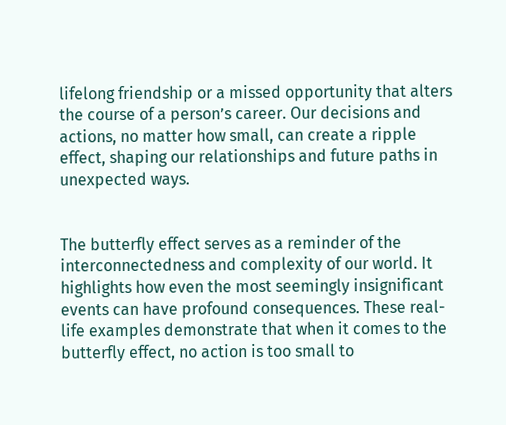lifelong friendship or a missed opportunity that alters the course of a person’s career. Our decisions and actions, no matter how small, can create a ripple effect, shaping our relationships and future paths in unexpected ways.


The butterfly effect serves as a reminder of the interconnectedness and complexity of our world. It highlights how even the most seemingly insignificant events can have profound consequences. These real-life examples demonstrate that when it comes to the butterfly effect, no action is too small to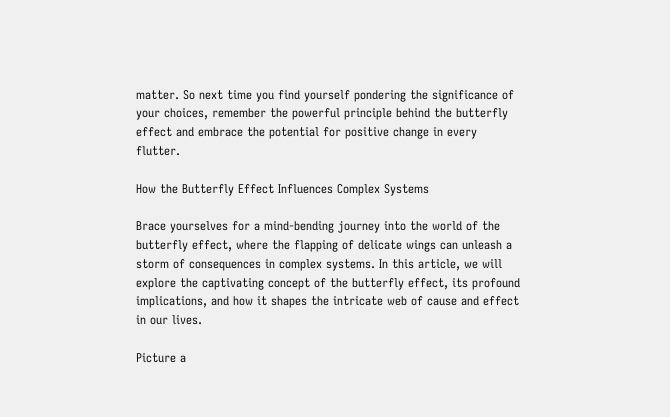matter. So next time you find yourself pondering the significance of your choices, remember the powerful principle behind the butterfly effect and embrace the potential for positive change in every flutter.

How the Butterfly Effect Influences Complex Systems

Brace yourselves for a mind-bending journey into the world of the butterfly effect, where the flapping of delicate wings can unleash a storm of consequences in complex systems. In this article, we will explore the captivating concept of the butterfly effect, its profound implications, and how it shapes the intricate web of cause and effect in our lives.

Picture a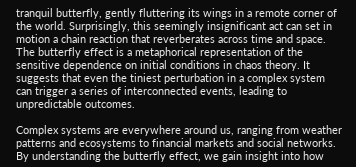tranquil butterfly, gently fluttering its wings in a remote corner of the world. Surprisingly, this seemingly insignificant act can set in motion a chain reaction that reverberates across time and space. The butterfly effect is a metaphorical representation of the sensitive dependence on initial conditions in chaos theory. It suggests that even the tiniest perturbation in a complex system can trigger a series of interconnected events, leading to unpredictable outcomes.

Complex systems are everywhere around us, ranging from weather patterns and ecosystems to financial markets and social networks. By understanding the butterfly effect, we gain insight into how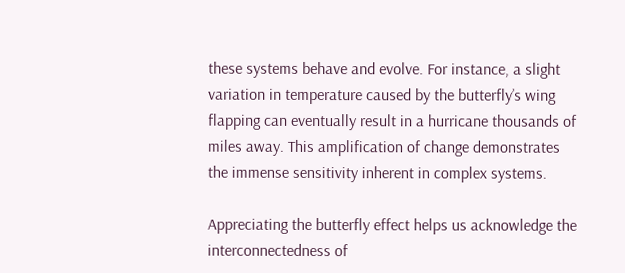these systems behave and evolve. For instance, a slight variation in temperature caused by the butterfly’s wing flapping can eventually result in a hurricane thousands of miles away. This amplification of change demonstrates the immense sensitivity inherent in complex systems.

Appreciating the butterfly effect helps us acknowledge the interconnectedness of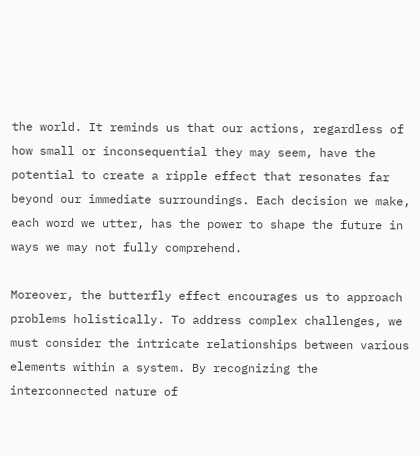the world. It reminds us that our actions, regardless of how small or inconsequential they may seem, have the potential to create a ripple effect that resonates far beyond our immediate surroundings. Each decision we make, each word we utter, has the power to shape the future in ways we may not fully comprehend.

Moreover, the butterfly effect encourages us to approach problems holistically. To address complex challenges, we must consider the intricate relationships between various elements within a system. By recognizing the interconnected nature of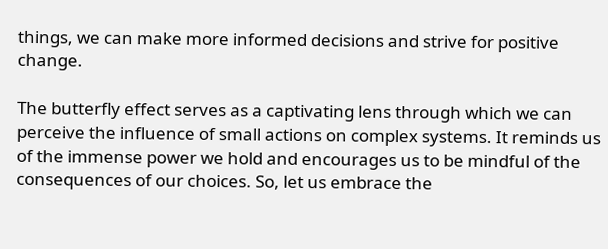things, we can make more informed decisions and strive for positive change.

The butterfly effect serves as a captivating lens through which we can perceive the influence of small actions on complex systems. It reminds us of the immense power we hold and encourages us to be mindful of the consequences of our choices. So, let us embrace the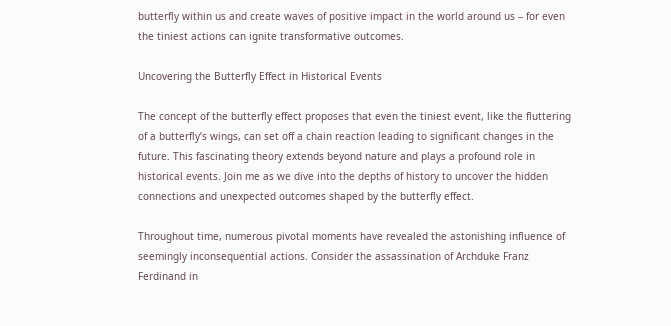butterfly within us and create waves of positive impact in the world around us – for even the tiniest actions can ignite transformative outcomes.

Uncovering the Butterfly Effect in Historical Events

The concept of the butterfly effect proposes that even the tiniest event, like the fluttering of a butterfly’s wings, can set off a chain reaction leading to significant changes in the future. This fascinating theory extends beyond nature and plays a profound role in historical events. Join me as we dive into the depths of history to uncover the hidden connections and unexpected outcomes shaped by the butterfly effect.

Throughout time, numerous pivotal moments have revealed the astonishing influence of seemingly inconsequential actions. Consider the assassination of Archduke Franz Ferdinand in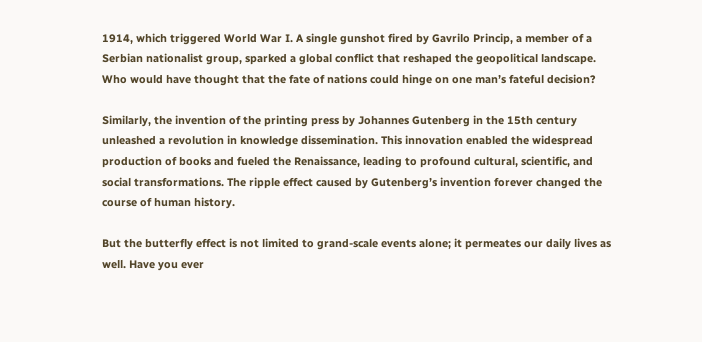1914, which triggered World War I. A single gunshot fired by Gavrilo Princip, a member of a Serbian nationalist group, sparked a global conflict that reshaped the geopolitical landscape. Who would have thought that the fate of nations could hinge on one man’s fateful decision?

Similarly, the invention of the printing press by Johannes Gutenberg in the 15th century unleashed a revolution in knowledge dissemination. This innovation enabled the widespread production of books and fueled the Renaissance, leading to profound cultural, scientific, and social transformations. The ripple effect caused by Gutenberg’s invention forever changed the course of human history.

But the butterfly effect is not limited to grand-scale events alone; it permeates our daily lives as well. Have you ever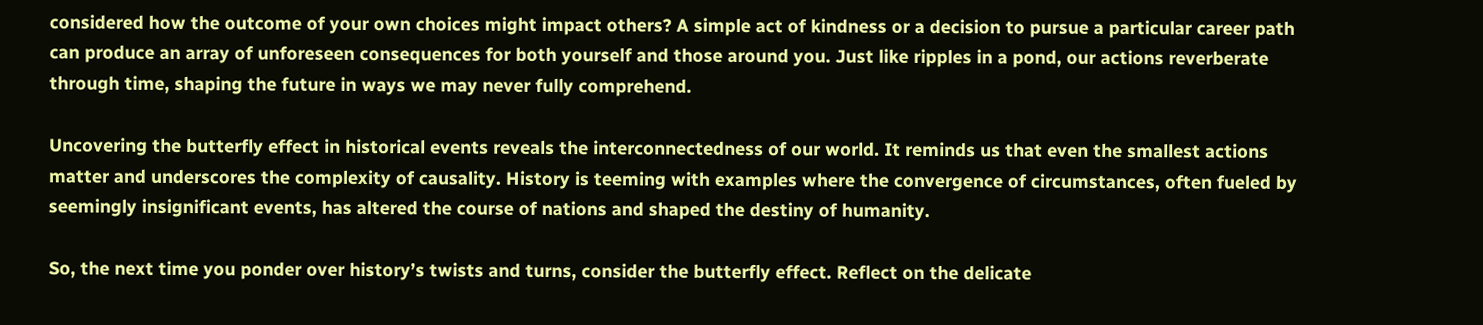considered how the outcome of your own choices might impact others? A simple act of kindness or a decision to pursue a particular career path can produce an array of unforeseen consequences for both yourself and those around you. Just like ripples in a pond, our actions reverberate through time, shaping the future in ways we may never fully comprehend.

Uncovering the butterfly effect in historical events reveals the interconnectedness of our world. It reminds us that even the smallest actions matter and underscores the complexity of causality. History is teeming with examples where the convergence of circumstances, often fueled by seemingly insignificant events, has altered the course of nations and shaped the destiny of humanity.

So, the next time you ponder over history’s twists and turns, consider the butterfly effect. Reflect on the delicate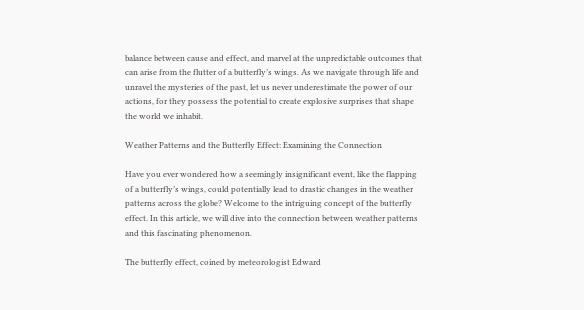balance between cause and effect, and marvel at the unpredictable outcomes that can arise from the flutter of a butterfly’s wings. As we navigate through life and unravel the mysteries of the past, let us never underestimate the power of our actions, for they possess the potential to create explosive surprises that shape the world we inhabit.

Weather Patterns and the Butterfly Effect: Examining the Connection

Have you ever wondered how a seemingly insignificant event, like the flapping of a butterfly’s wings, could potentially lead to drastic changes in the weather patterns across the globe? Welcome to the intriguing concept of the butterfly effect. In this article, we will dive into the connection between weather patterns and this fascinating phenomenon.

The butterfly effect, coined by meteorologist Edward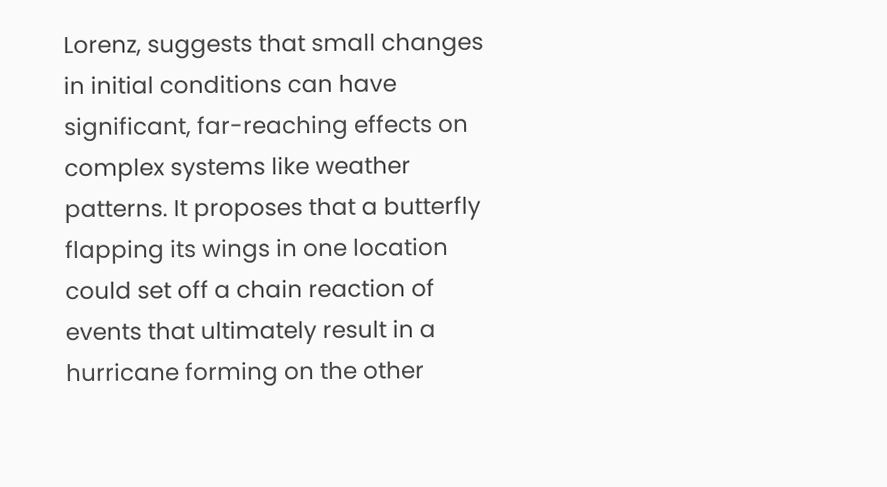Lorenz, suggests that small changes in initial conditions can have significant, far-reaching effects on complex systems like weather patterns. It proposes that a butterfly flapping its wings in one location could set off a chain reaction of events that ultimately result in a hurricane forming on the other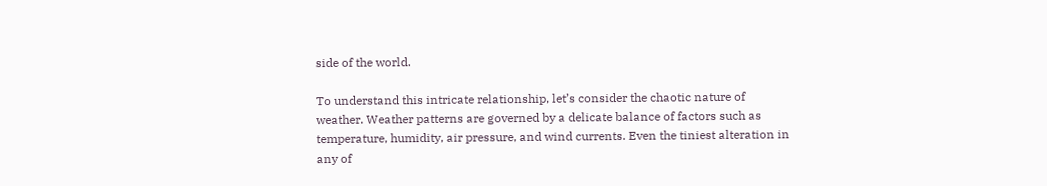side of the world.

To understand this intricate relationship, let’s consider the chaotic nature of weather. Weather patterns are governed by a delicate balance of factors such as temperature, humidity, air pressure, and wind currents. Even the tiniest alteration in any of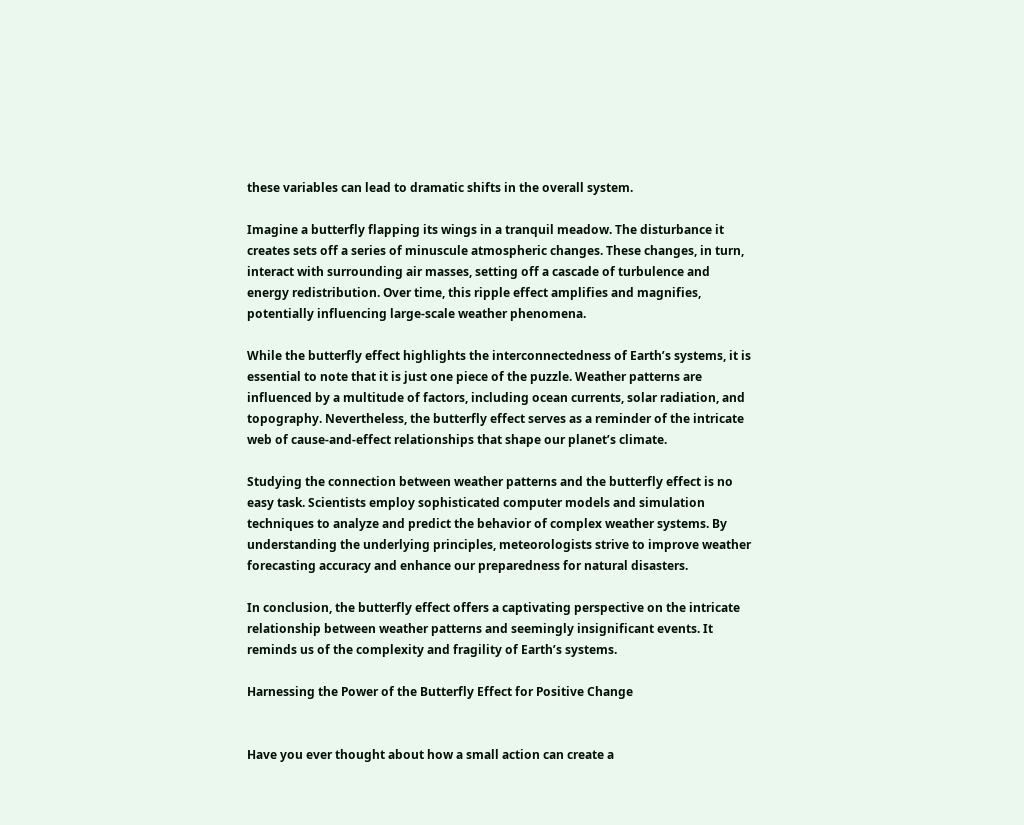these variables can lead to dramatic shifts in the overall system.

Imagine a butterfly flapping its wings in a tranquil meadow. The disturbance it creates sets off a series of minuscule atmospheric changes. These changes, in turn, interact with surrounding air masses, setting off a cascade of turbulence and energy redistribution. Over time, this ripple effect amplifies and magnifies, potentially influencing large-scale weather phenomena.

While the butterfly effect highlights the interconnectedness of Earth’s systems, it is essential to note that it is just one piece of the puzzle. Weather patterns are influenced by a multitude of factors, including ocean currents, solar radiation, and topography. Nevertheless, the butterfly effect serves as a reminder of the intricate web of cause-and-effect relationships that shape our planet’s climate.

Studying the connection between weather patterns and the butterfly effect is no easy task. Scientists employ sophisticated computer models and simulation techniques to analyze and predict the behavior of complex weather systems. By understanding the underlying principles, meteorologists strive to improve weather forecasting accuracy and enhance our preparedness for natural disasters.

In conclusion, the butterfly effect offers a captivating perspective on the intricate relationship between weather patterns and seemingly insignificant events. It reminds us of the complexity and fragility of Earth’s systems.

Harnessing the Power of the Butterfly Effect for Positive Change


Have you ever thought about how a small action can create a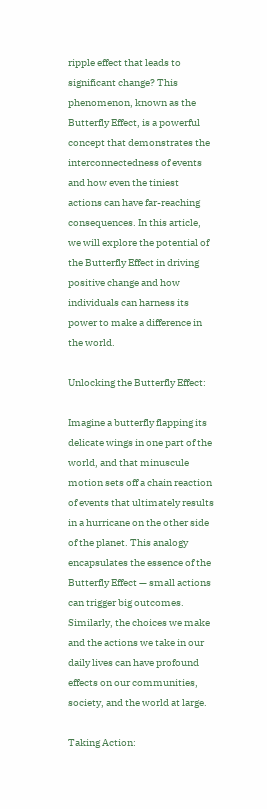ripple effect that leads to significant change? This phenomenon, known as the Butterfly Effect, is a powerful concept that demonstrates the interconnectedness of events and how even the tiniest actions can have far-reaching consequences. In this article, we will explore the potential of the Butterfly Effect in driving positive change and how individuals can harness its power to make a difference in the world.

Unlocking the Butterfly Effect:

Imagine a butterfly flapping its delicate wings in one part of the world, and that minuscule motion sets off a chain reaction of events that ultimately results in a hurricane on the other side of the planet. This analogy encapsulates the essence of the Butterfly Effect — small actions can trigger big outcomes. Similarly, the choices we make and the actions we take in our daily lives can have profound effects on our communities, society, and the world at large.

Taking Action: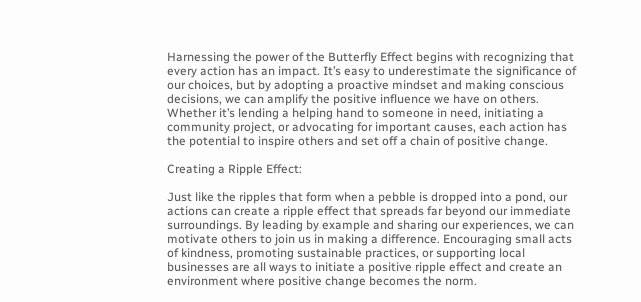Harnessing the power of the Butterfly Effect begins with recognizing that every action has an impact. It’s easy to underestimate the significance of our choices, but by adopting a proactive mindset and making conscious decisions, we can amplify the positive influence we have on others. Whether it’s lending a helping hand to someone in need, initiating a community project, or advocating for important causes, each action has the potential to inspire others and set off a chain of positive change.

Creating a Ripple Effect:

Just like the ripples that form when a pebble is dropped into a pond, our actions can create a ripple effect that spreads far beyond our immediate surroundings. By leading by example and sharing our experiences, we can motivate others to join us in making a difference. Encouraging small acts of kindness, promoting sustainable practices, or supporting local businesses are all ways to initiate a positive ripple effect and create an environment where positive change becomes the norm.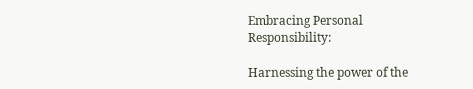Embracing Personal Responsibility:

Harnessing the power of the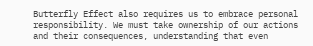Butterfly Effect also requires us to embrace personal responsibility. We must take ownership of our actions and their consequences, understanding that even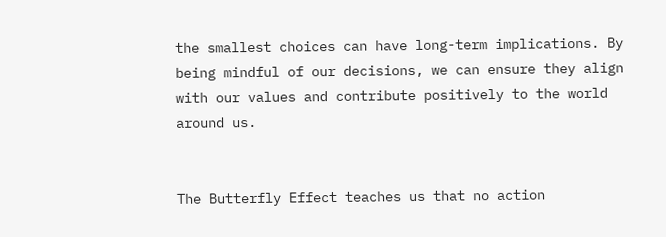the smallest choices can have long-term implications. By being mindful of our decisions, we can ensure they align with our values and contribute positively to the world around us.


The Butterfly Effect teaches us that no action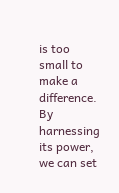is too small to make a difference. By harnessing its power, we can set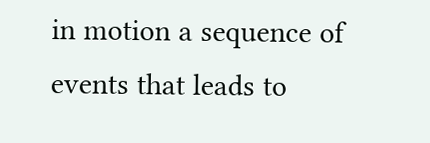in motion a sequence of events that leads to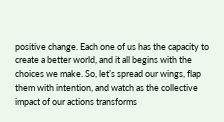positive change. Each one of us has the capacity to create a better world, and it all begins with the choices we make. So, let’s spread our wings, flap them with intention, and watch as the collective impact of our actions transforms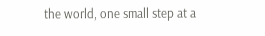the world, one small step at a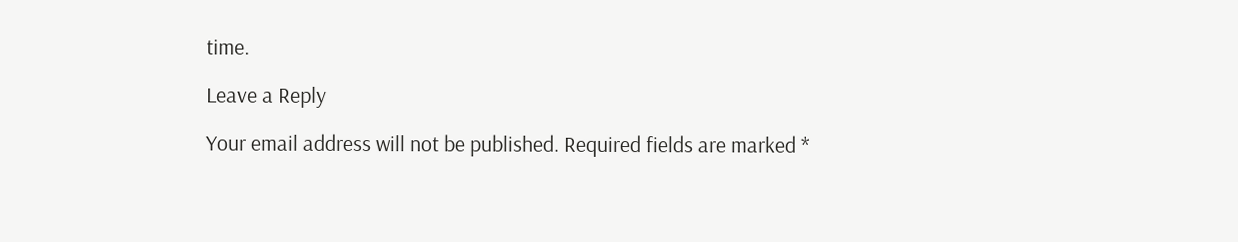time.

Leave a Reply

Your email address will not be published. Required fields are marked *